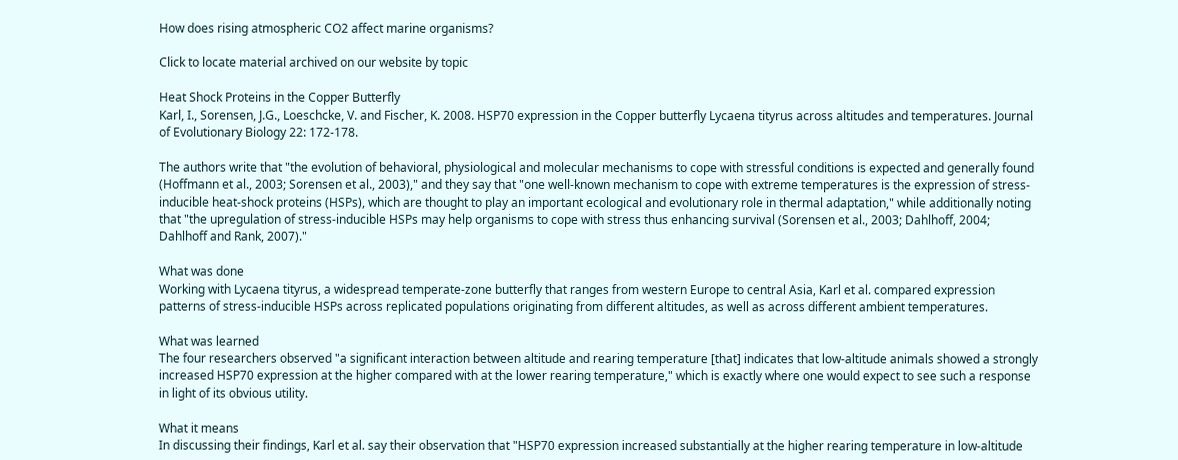How does rising atmospheric CO2 affect marine organisms?

Click to locate material archived on our website by topic

Heat Shock Proteins in the Copper Butterfly
Karl, I., Sorensen, J.G., Loeschcke, V. and Fischer, K. 2008. HSP70 expression in the Copper butterfly Lycaena tityrus across altitudes and temperatures. Journal of Evolutionary Biology 22: 172-178.

The authors write that "the evolution of behavioral, physiological and molecular mechanisms to cope with stressful conditions is expected and generally found (Hoffmann et al., 2003; Sorensen et al., 2003)," and they say that "one well-known mechanism to cope with extreme temperatures is the expression of stress-inducible heat-shock proteins (HSPs), which are thought to play an important ecological and evolutionary role in thermal adaptation," while additionally noting that "the upregulation of stress-inducible HSPs may help organisms to cope with stress thus enhancing survival (Sorensen et al., 2003; Dahlhoff, 2004; Dahlhoff and Rank, 2007)."

What was done
Working with Lycaena tityrus, a widespread temperate-zone butterfly that ranges from western Europe to central Asia, Karl et al. compared expression patterns of stress-inducible HSPs across replicated populations originating from different altitudes, as well as across different ambient temperatures.

What was learned
The four researchers observed "a significant interaction between altitude and rearing temperature [that] indicates that low-altitude animals showed a strongly increased HSP70 expression at the higher compared with at the lower rearing temperature," which is exactly where one would expect to see such a response in light of its obvious utility.

What it means
In discussing their findings, Karl et al. say their observation that "HSP70 expression increased substantially at the higher rearing temperature in low-altitude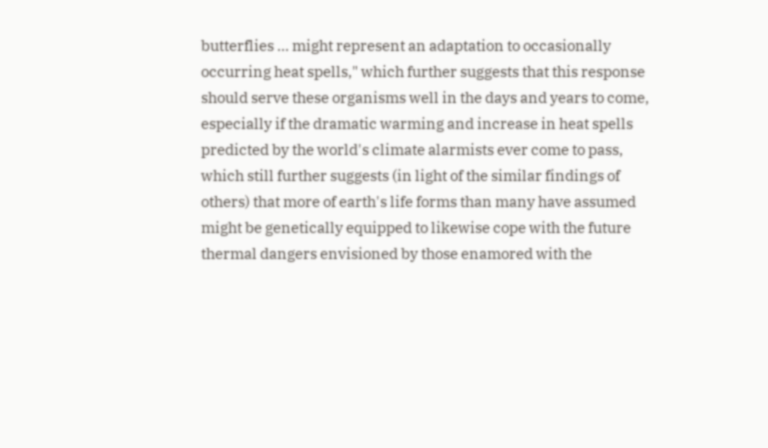butterflies ... might represent an adaptation to occasionally occurring heat spells," which further suggests that this response should serve these organisms well in the days and years to come, especially if the dramatic warming and increase in heat spells predicted by the world's climate alarmists ever come to pass, which still further suggests (in light of the similar findings of others) that more of earth's life forms than many have assumed might be genetically equipped to likewise cope with the future thermal dangers envisioned by those enamored with the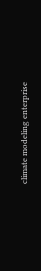climate modeling enterprise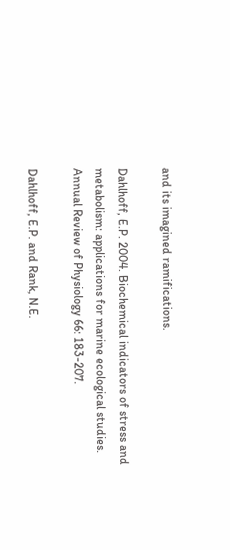and its imagined ramifications.

Dahlhoff, E.P. 2004. Biochemical indicators of stress and metabolism: applications for marine ecological studies. Annual Review of Physiology 66: 183-207.

Dahlhoff, E.P. and Rank, N.E.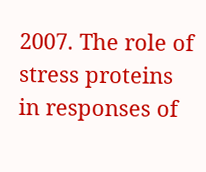2007. The role of stress proteins in responses of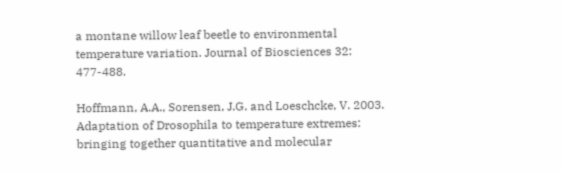a montane willow leaf beetle to environmental temperature variation. Journal of Biosciences 32: 477-488.

Hoffmann, A.A., Sorensen, J.G. and Loeschcke, V. 2003. Adaptation of Drosophila to temperature extremes: bringing together quantitative and molecular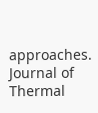approaches. Journal of Thermal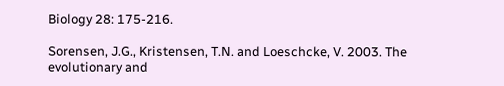Biology 28: 175-216.

Sorensen, J.G., Kristensen, T.N. and Loeschcke, V. 2003. The evolutionary and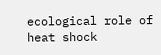ecological role of heat shock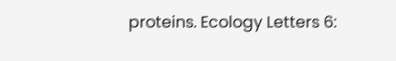proteins. Ecology Letters 6: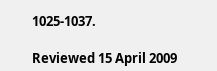1025-1037.

Reviewed 15 April 2009